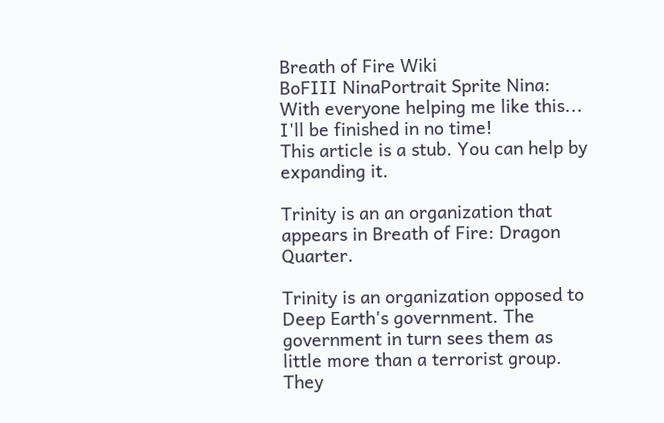Breath of Fire Wiki
BoFIII NinaPortrait Sprite Nina: With everyone helping me like this... I'll be finished in no time!
This article is a stub. You can help by expanding it.

Trinity is an an organization that appears in Breath of Fire: Dragon Quarter.

Trinity is an organization opposed to Deep Earth's government. The government in turn sees them as little more than a terrorist group. They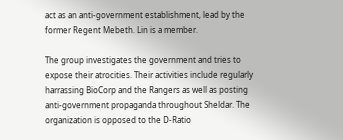act as an anti-government establishment, lead by the former Regent Mebeth. Lin is a member.

The group investigates the government and tries to expose their atrocities. Their activities include regularly harrassing BioCorp and the Rangers as well as posting anti-government propaganda throughout Sheldar. The organization is opposed to the D-Ratio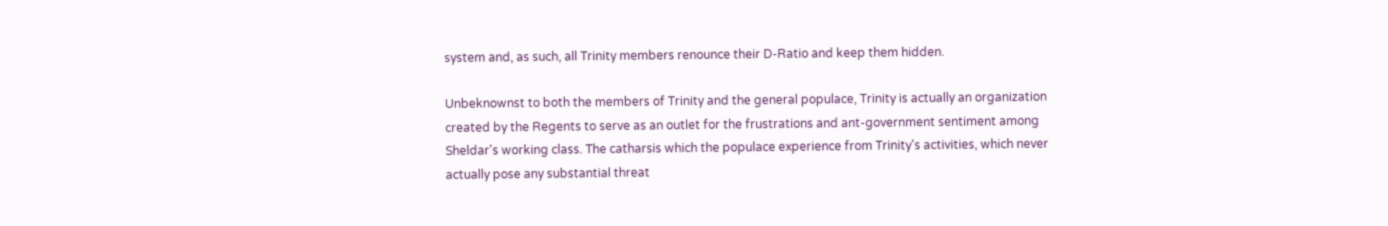system and, as such, all Trinity members renounce their D-Ratio and keep them hidden.

Unbeknownst to both the members of Trinity and the general populace, Trinity is actually an organization created by the Regents to serve as an outlet for the frustrations and ant-government sentiment among Sheldar's working class. The catharsis which the populace experience from Trinity's activities, which never actually pose any substantial threat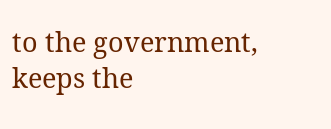to the government, keeps the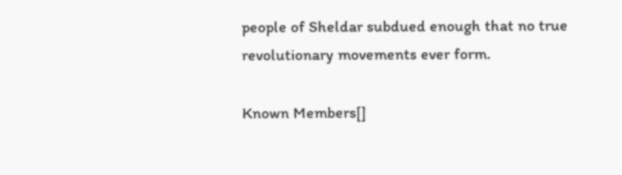people of Sheldar subdued enough that no true revolutionary movements ever form.

Known Members[]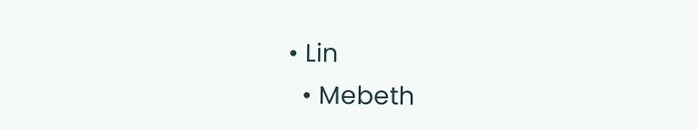• Lin
  • Mebeth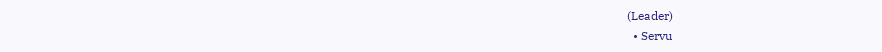(Leader)
  • Servu